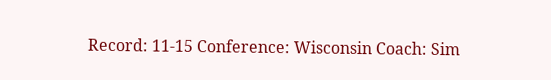Record: 11-15 Conference: Wisconsin Coach: Sim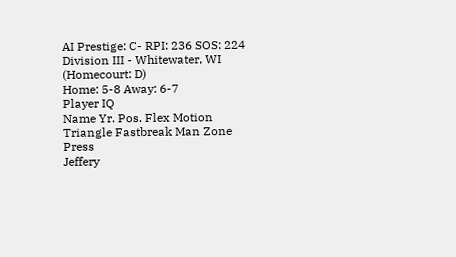AI Prestige: C- RPI: 236 SOS: 224
Division III - Whitewater, WI (Homecourt: D)
Home: 5-8 Away: 6-7
Player IQ
Name Yr. Pos. Flex Motion Triangle Fastbreak Man Zone Press
Jeffery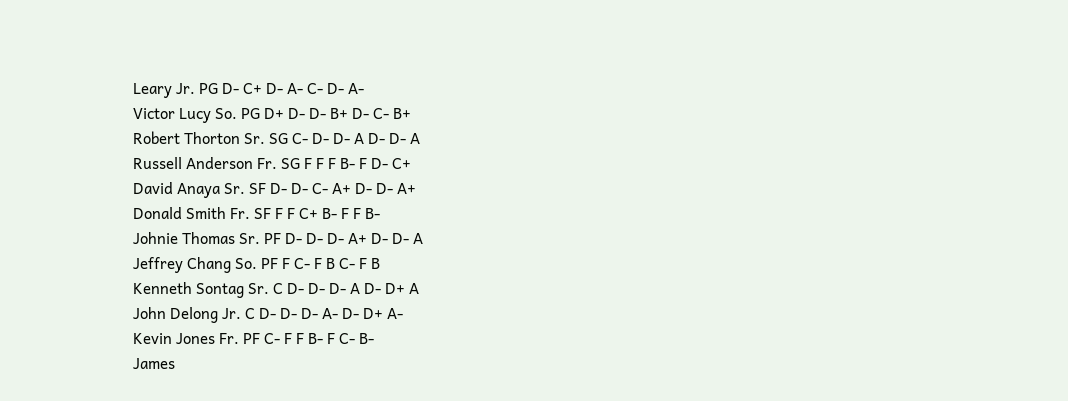Leary Jr. PG D- C+ D- A- C- D- A-
Victor Lucy So. PG D+ D- D- B+ D- C- B+
Robert Thorton Sr. SG C- D- D- A D- D- A
Russell Anderson Fr. SG F F F B- F D- C+
David Anaya Sr. SF D- D- C- A+ D- D- A+
Donald Smith Fr. SF F F C+ B- F F B-
Johnie Thomas Sr. PF D- D- D- A+ D- D- A
Jeffrey Chang So. PF F C- F B C- F B
Kenneth Sontag Sr. C D- D- D- A D- D+ A
John Delong Jr. C D- D- D- A- D- D+ A-
Kevin Jones Fr. PF C- F F B- F C- B-
James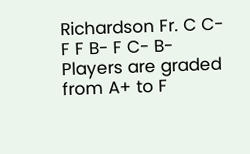Richardson Fr. C C- F F B- F C- B-
Players are graded from A+ to F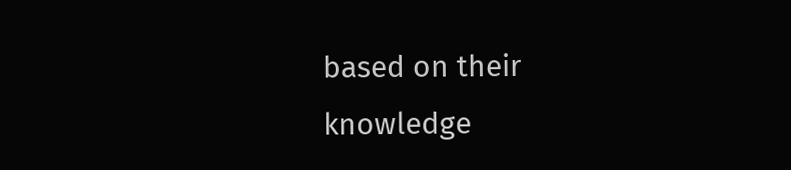based on their knowledge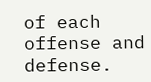of each offense and defense.